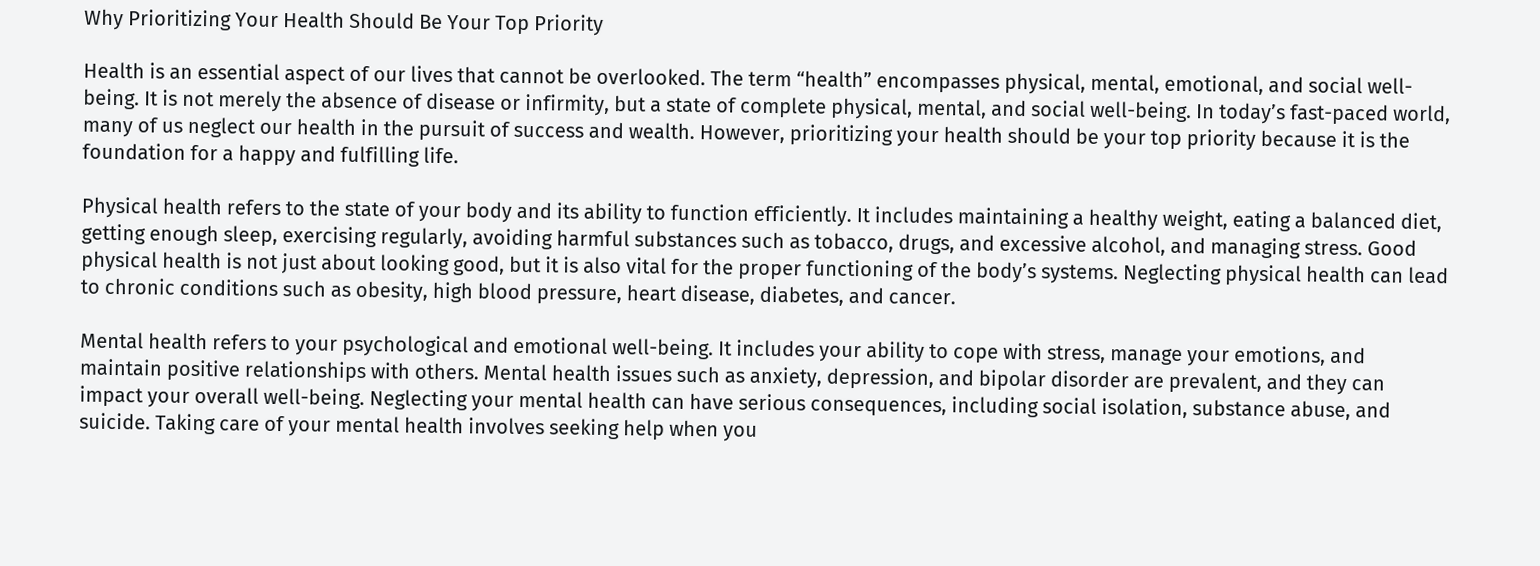Why Prioritizing Your Health Should Be Your Top Priority

Health is an essential aspect of our lives that cannot be overlooked. The term “health” encompasses physical, mental, emotional, and social well-being. It is not merely the absence of disease or infirmity, but a state of complete physical, mental, and social well-being. In today’s fast-paced world, many of us neglect our health in the pursuit of success and wealth. However, prioritizing your health should be your top priority because it is the foundation for a happy and fulfilling life.

Physical health refers to the state of your body and its ability to function efficiently. It includes maintaining a healthy weight, eating a balanced diet, getting enough sleep, exercising regularly, avoiding harmful substances such as tobacco, drugs, and excessive alcohol, and managing stress. Good physical health is not just about looking good, but it is also vital for the proper functioning of the body’s systems. Neglecting physical health can lead to chronic conditions such as obesity, high blood pressure, heart disease, diabetes, and cancer.

Mental health refers to your psychological and emotional well-being. It includes your ability to cope with stress, manage your emotions, and maintain positive relationships with others. Mental health issues such as anxiety, depression, and bipolar disorder are prevalent, and they can impact your overall well-being. Neglecting your mental health can have serious consequences, including social isolation, substance abuse, and suicide. Taking care of your mental health involves seeking help when you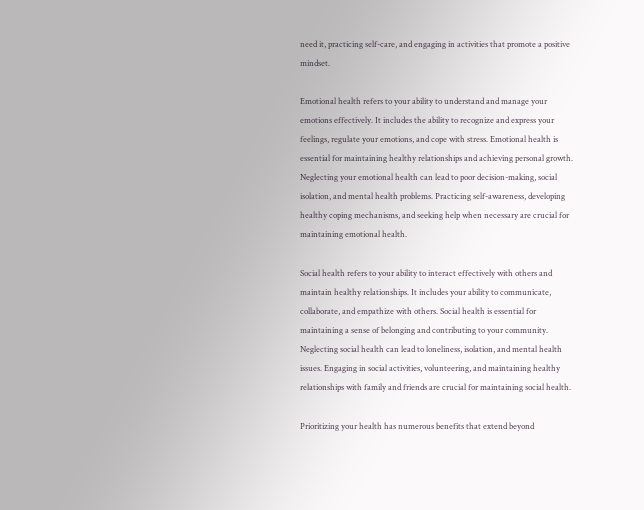need it, practicing self-care, and engaging in activities that promote a positive mindset.

Emotional health refers to your ability to understand and manage your emotions effectively. It includes the ability to recognize and express your feelings, regulate your emotions, and cope with stress. Emotional health is essential for maintaining healthy relationships and achieving personal growth. Neglecting your emotional health can lead to poor decision-making, social isolation, and mental health problems. Practicing self-awareness, developing healthy coping mechanisms, and seeking help when necessary are crucial for maintaining emotional health.

Social health refers to your ability to interact effectively with others and maintain healthy relationships. It includes your ability to communicate, collaborate, and empathize with others. Social health is essential for maintaining a sense of belonging and contributing to your community. Neglecting social health can lead to loneliness, isolation, and mental health issues. Engaging in social activities, volunteering, and maintaining healthy relationships with family and friends are crucial for maintaining social health.

Prioritizing your health has numerous benefits that extend beyond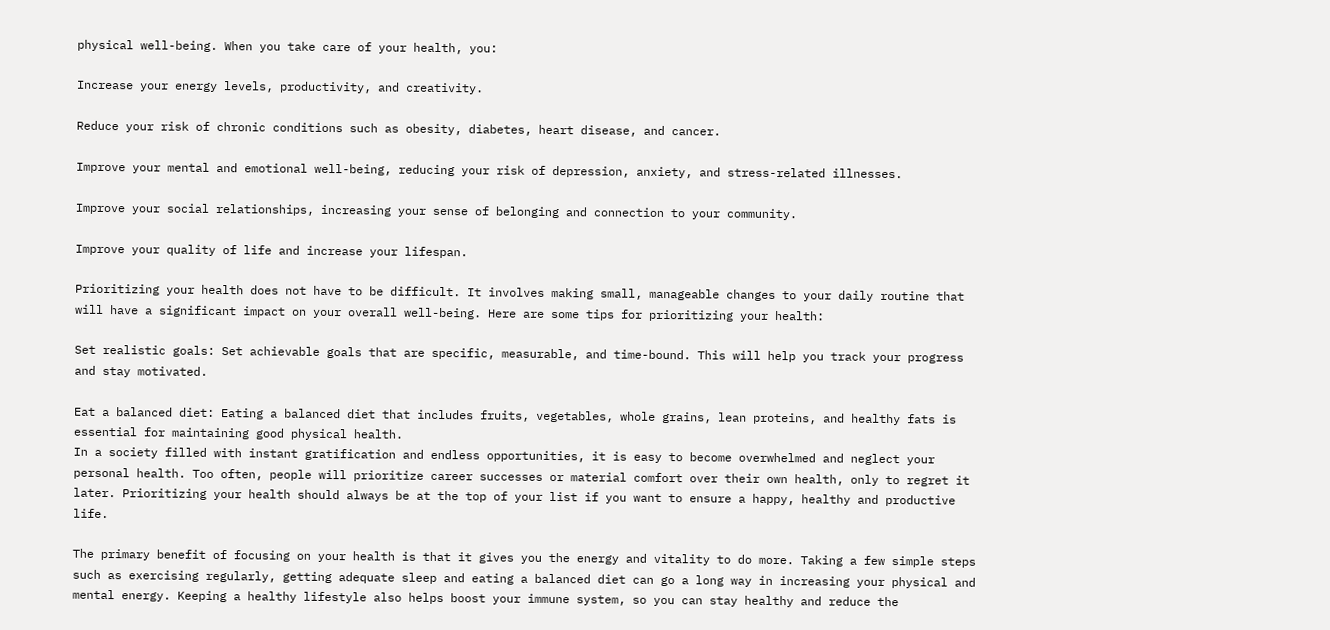physical well-being. When you take care of your health, you:

Increase your energy levels, productivity, and creativity.

Reduce your risk of chronic conditions such as obesity, diabetes, heart disease, and cancer.

Improve your mental and emotional well-being, reducing your risk of depression, anxiety, and stress-related illnesses.

Improve your social relationships, increasing your sense of belonging and connection to your community.

Improve your quality of life and increase your lifespan.

Prioritizing your health does not have to be difficult. It involves making small, manageable changes to your daily routine that will have a significant impact on your overall well-being. Here are some tips for prioritizing your health:

Set realistic goals: Set achievable goals that are specific, measurable, and time-bound. This will help you track your progress and stay motivated.

Eat a balanced diet: Eating a balanced diet that includes fruits, vegetables, whole grains, lean proteins, and healthy fats is essential for maintaining good physical health.
In a society filled with instant gratification and endless opportunities, it is easy to become overwhelmed and neglect your personal health. Too often, people will prioritize career successes or material comfort over their own health, only to regret it later. Prioritizing your health should always be at the top of your list if you want to ensure a happy, healthy and productive life.

The primary benefit of focusing on your health is that it gives you the energy and vitality to do more. Taking a few simple steps such as exercising regularly, getting adequate sleep and eating a balanced diet can go a long way in increasing your physical and mental energy. Keeping a healthy lifestyle also helps boost your immune system, so you can stay healthy and reduce the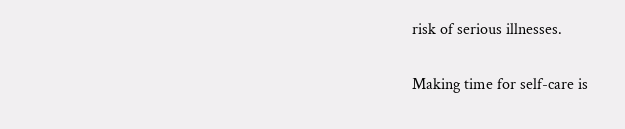risk of serious illnesses.

Making time for self-care is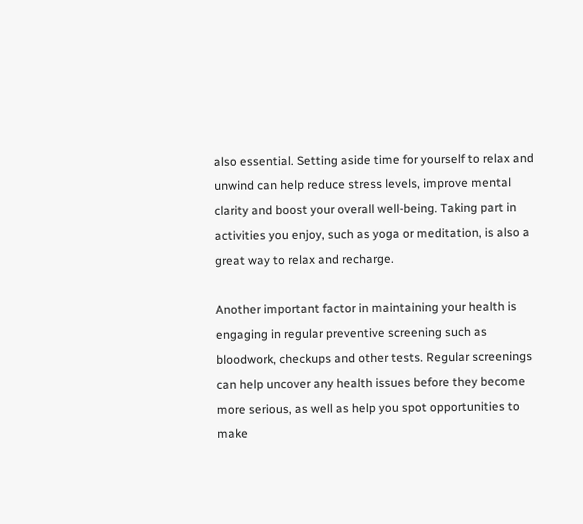also essential. Setting aside time for yourself to relax and unwind can help reduce stress levels, improve mental clarity and boost your overall well-being. Taking part in activities you enjoy, such as yoga or meditation, is also a great way to relax and recharge.

Another important factor in maintaining your health is engaging in regular preventive screening such as bloodwork, checkups and other tests. Regular screenings can help uncover any health issues before they become more serious, as well as help you spot opportunities to make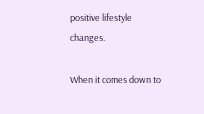positive lifestyle changes.

When it comes down to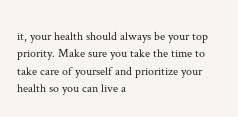it, your health should always be your top priority. Make sure you take the time to take care of yourself and prioritize your health so you can live a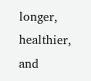longer, healthier, and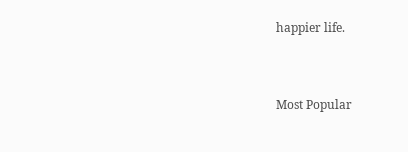happier life.


Most Popular